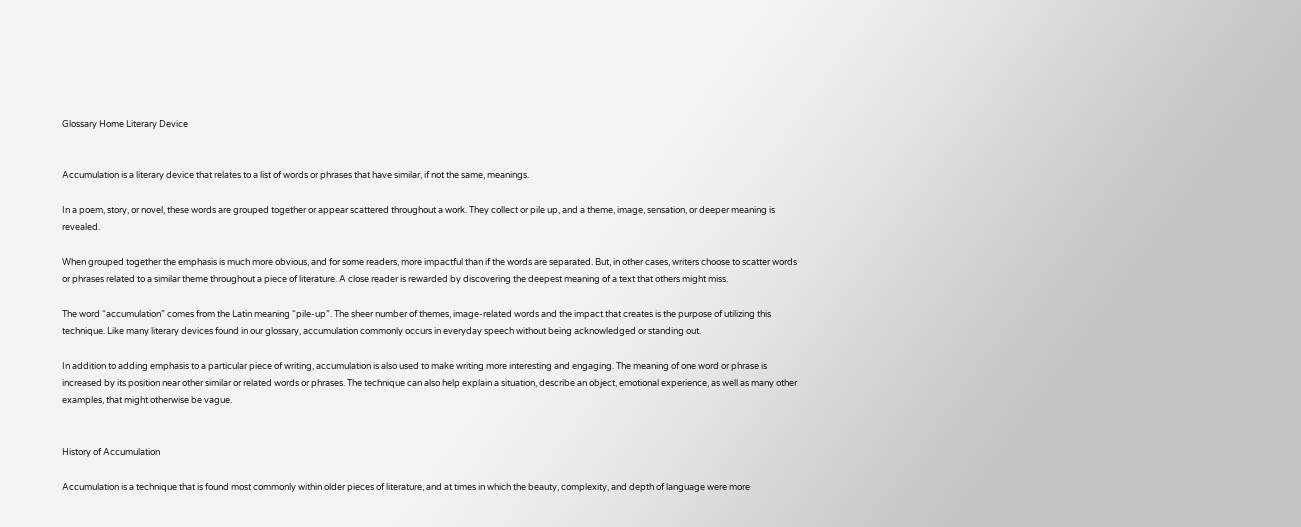Glossary Home Literary Device


Accumulation is a literary device that relates to a list of words or phrases that have similar, if not the same, meanings.

In a poem, story, or novel, these words are grouped together or appear scattered throughout a work. They collect or pile up, and a theme, image, sensation, or deeper meaning is revealed.

When grouped together the emphasis is much more obvious, and for some readers, more impactful than if the words are separated. But, in other cases, writers choose to scatter words or phrases related to a similar theme throughout a piece of literature. A close reader is rewarded by discovering the deepest meaning of a text that others might miss.

The word “accumulation” comes from the Latin meaning “pile-up”. The sheer number of themes, image-related words and the impact that creates is the purpose of utilizing this technique. Like many literary devices found in our glossary, accumulation commonly occurs in everyday speech without being acknowledged or standing out.

In addition to adding emphasis to a particular piece of writing, accumulation is also used to make writing more interesting and engaging. The meaning of one word or phrase is increased by its position near other similar or related words or phrases. The technique can also help explain a situation, describe an object, emotional experience, as well as many other examples, that might otherwise be vague.


History of Accumulation

Accumulation is a technique that is found most commonly within older pieces of literature, and at times in which the beauty, complexity, and depth of language were more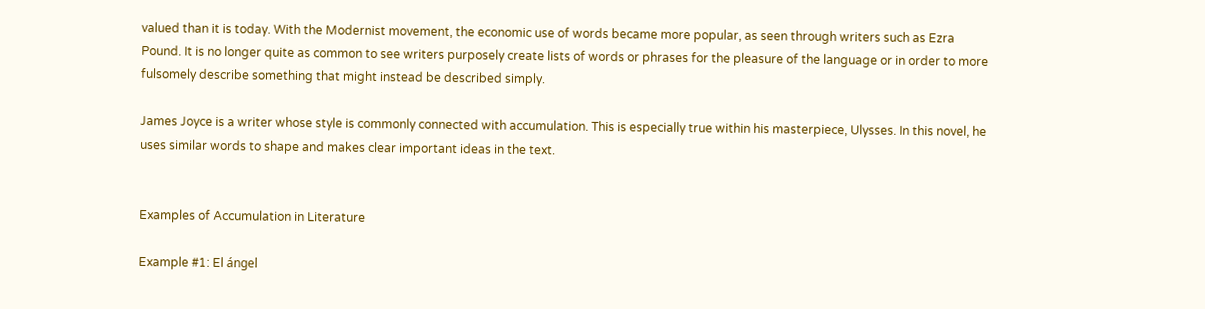valued than it is today. With the Modernist movement, the economic use of words became more popular, as seen through writers such as Ezra Pound. It is no longer quite as common to see writers purposely create lists of words or phrases for the pleasure of the language or in order to more fulsomely describe something that might instead be described simply.

James Joyce is a writer whose style is commonly connected with accumulation. This is especially true within his masterpiece, Ulysses. In this novel, he uses similar words to shape and makes clear important ideas in the text.


Examples of Accumulation in Literature

Example #1: El ángel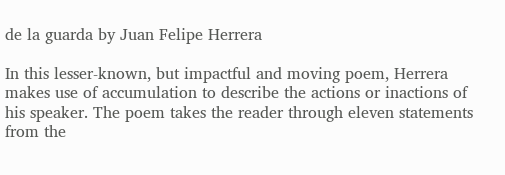de la guarda by Juan Felipe Herrera

In this lesser-known, but impactful and moving poem, Herrera makes use of accumulation to describe the actions or inactions of his speaker. The poem takes the reader through eleven statements from the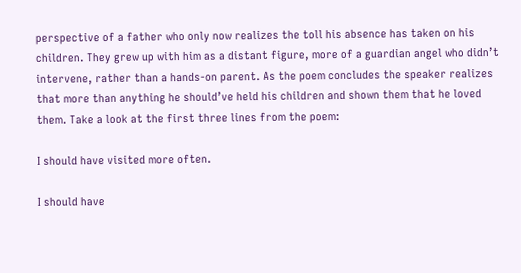perspective of a father who only now realizes the toll his absence has taken on his children. They grew up with him as a distant figure, more of a guardian angel who didn’t intervene, rather than a hands-on parent. As the poem concludes the speaker realizes that more than anything he should’ve held his children and shown them that he loved them. Take a look at the first three lines from the poem:

I should have visited more often.

I should have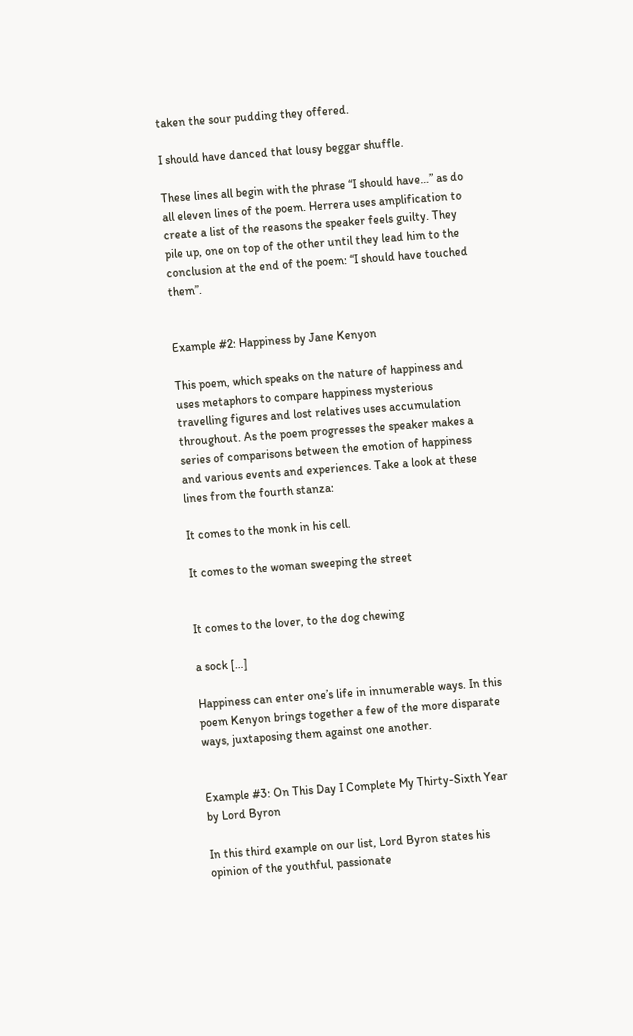taken the sour pudding they offered.

I should have danced that lousy beggar shuffle.

These lines all begin with the phrase “I should have…” as do all eleven lines of the poem. Herrera uses amplification to create a list of the reasons the speaker feels guilty. They pile up, one on top of the other until they lead him to the conclusion at the end of the poem: “I should have touched them”.


Example #2: Happiness by Jane Kenyon

This poem, which speaks on the nature of happiness and uses metaphors to compare happiness mysterious travelling figures and lost relatives uses accumulation throughout. As the poem progresses the speaker makes a series of comparisons between the emotion of happiness and various events and experiences. Take a look at these lines from the fourth stanza:

It comes to the monk in his cell.

It comes to the woman sweeping the street


It comes to the lover, to the dog chewing

a sock […]

Happiness can enter one’s life in innumerable ways. In this poem Kenyon brings together a few of the more disparate ways, juxtaposing them against one another.


Example #3: On This Day I Complete My Thirty-Sixth Year by Lord Byron

In this third example on our list, Lord Byron states his opinion of the youthful, passionate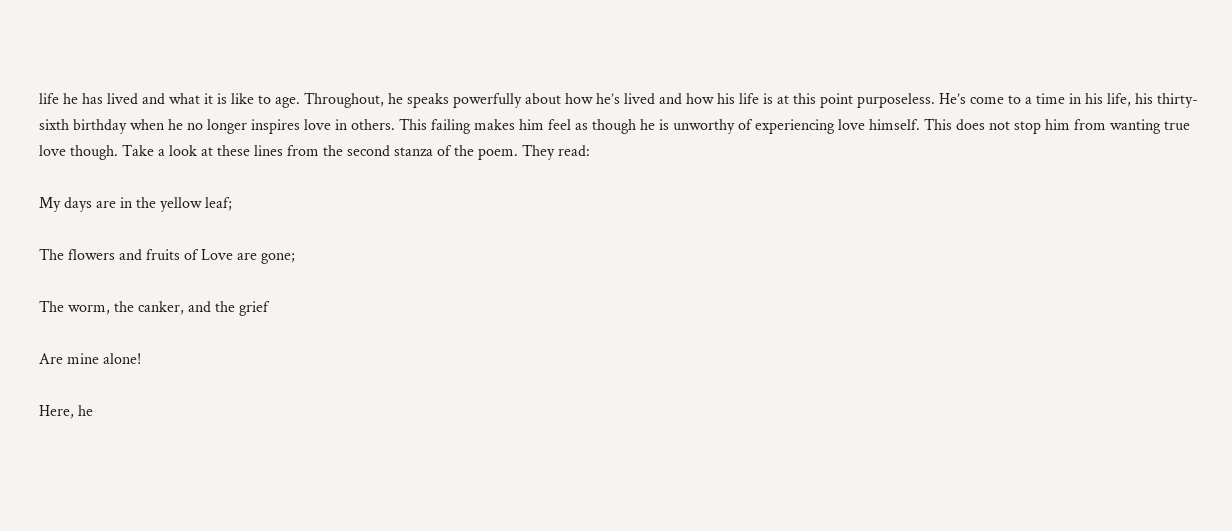life he has lived and what it is like to age. Throughout, he speaks powerfully about how he’s lived and how his life is at this point purposeless. He’s come to a time in his life, his thirty-sixth birthday when he no longer inspires love in others. This failing makes him feel as though he is unworthy of experiencing love himself. This does not stop him from wanting true love though. Take a look at these lines from the second stanza of the poem. They read:

My days are in the yellow leaf;

The flowers and fruits of Love are gone;

The worm, the canker, and the grief

Are mine alone!

Here, he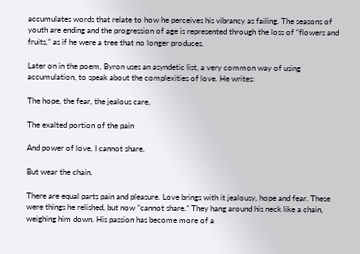accumulates words that relate to how he perceives his vibrancy as failing. The seasons of youth are ending and the progression of age is represented through the loss of “flowers and fruits,” as if he were a tree that no longer produces.

Later on in the poem, Byron uses an asyndetic list, a very common way of using accumulation, to speak about the complexities of love. He writes:

The hope, the fear, the jealous care,

The exalted portion of the pain

And power of love, I cannot share,

But wear the chain.

There are equal parts pain and pleasure. Love brings with it jealousy, hope and fear. These were things he relished, but now “cannot share.” They hang around his neck like a chain, weighing him down. His passion has become more of a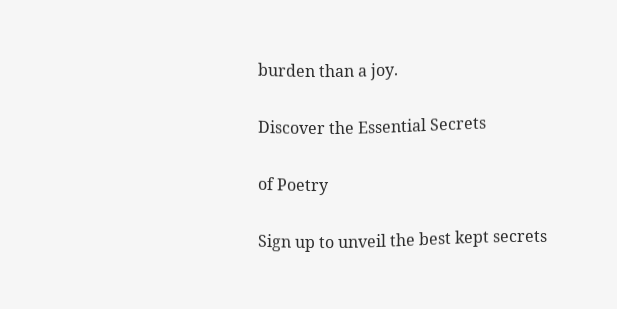burden than a joy.

Discover the Essential Secrets

of Poetry

Sign up to unveil the best kept secrets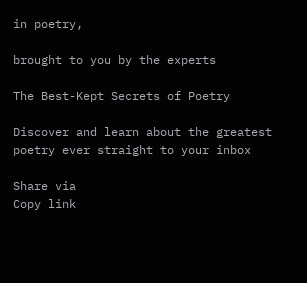in poetry,

brought to you by the experts

The Best-Kept Secrets of Poetry

Discover and learn about the greatest poetry ever straight to your inbox

Share via
Copy link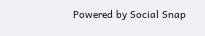Powered by Social Snap